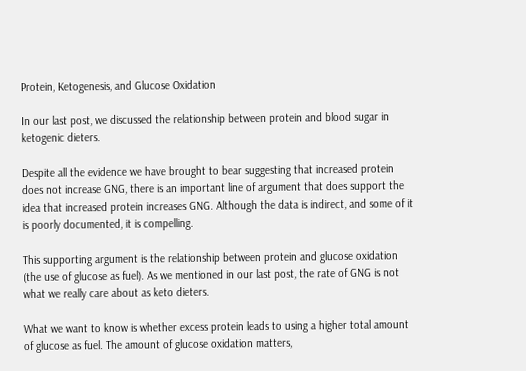Protein, Ketogenesis, and Glucose Oxidation

In our last post, we discussed the relationship between protein and blood sugar in ketogenic dieters.

Despite all the evidence we have brought to bear suggesting that increased protein does not increase GNG, there is an important line of argument that does support the idea that increased protein increases GNG. Although the data is indirect, and some of it is poorly documented, it is compelling.

This supporting argument is the relationship between protein and glucose oxidation (the use of glucose as fuel). As we mentioned in our last post, the rate of GNG is not what we really care about as keto dieters.

What we want to know is whether excess protein leads to using a higher total amount of glucose as fuel. The amount of glucose oxidation matters,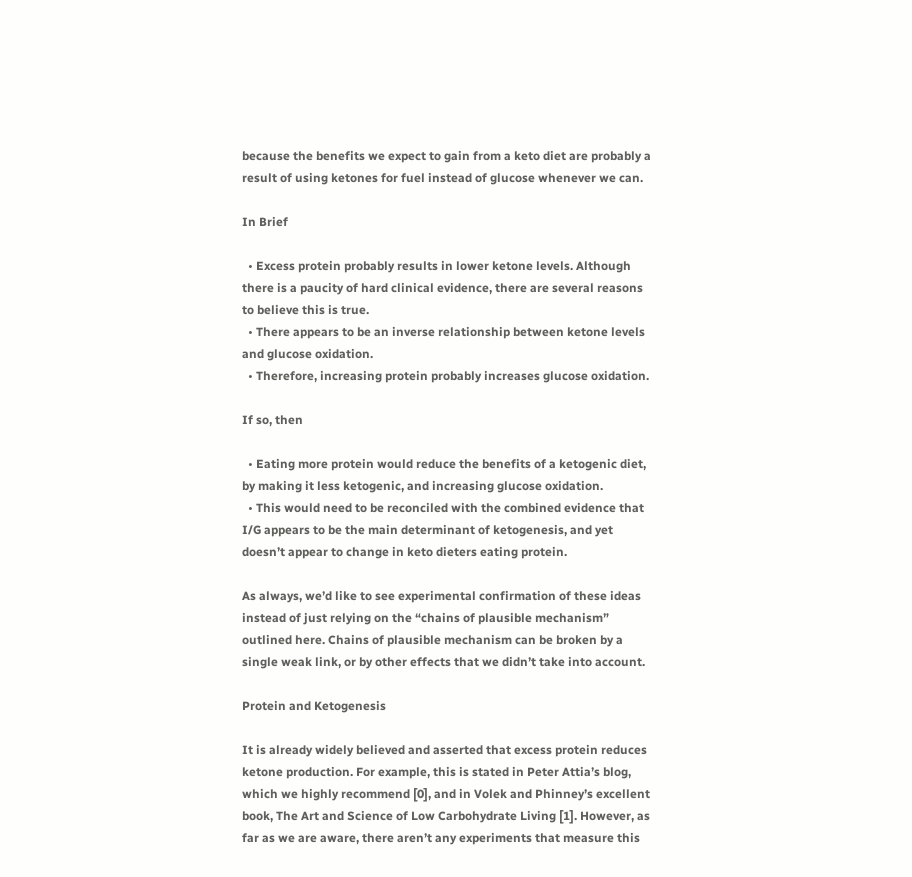because the benefits we expect to gain from a keto diet are probably a result of using ketones for fuel instead of glucose whenever we can.

In Brief

  • Excess protein probably results in lower ketone levels. Although there is a paucity of hard clinical evidence, there are several reasons to believe this is true.
  • There appears to be an inverse relationship between ketone levels and glucose oxidation.
  • Therefore, increasing protein probably increases glucose oxidation.

If so, then

  • Eating more protein would reduce the benefits of a ketogenic diet, by making it less ketogenic, and increasing glucose oxidation.
  • This would need to be reconciled with the combined evidence that I/G appears to be the main determinant of ketogenesis, and yet doesn’t appear to change in keto dieters eating protein.

As always, we’d like to see experimental confirmation of these ideas instead of just relying on the “chains of plausible mechanism” outlined here. Chains of plausible mechanism can be broken by a single weak link, or by other effects that we didn’t take into account.

Protein and Ketogenesis

It is already widely believed and asserted that excess protein reduces ketone production. For example, this is stated in Peter Attia’s blog, which we highly recommend [0], and in Volek and Phinney’s excellent book, The Art and Science of Low Carbohydrate Living [1]. However, as far as we are aware, there aren’t any experiments that measure this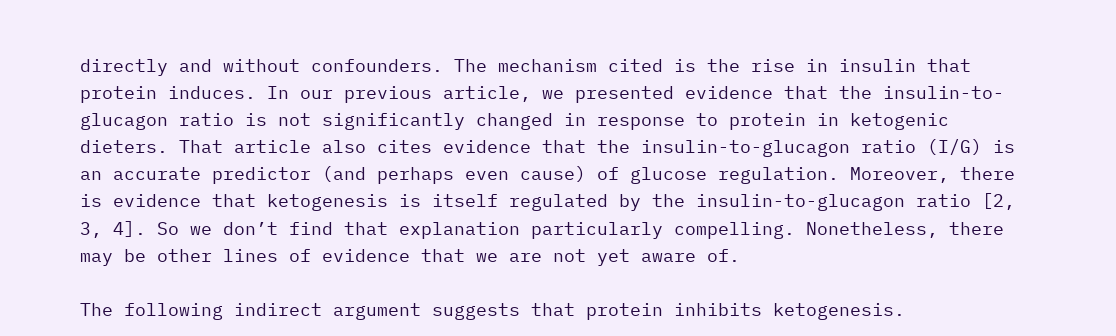directly and without confounders. The mechanism cited is the rise in insulin that protein induces. In our previous article, we presented evidence that the insulin-to-glucagon ratio is not significantly changed in response to protein in ketogenic dieters. That article also cites evidence that the insulin-to-glucagon ratio (I/G) is an accurate predictor (and perhaps even cause) of glucose regulation. Moreover, there is evidence that ketogenesis is itself regulated by the insulin-to-glucagon ratio [2, 3, 4]. So we don’t find that explanation particularly compelling. Nonetheless, there may be other lines of evidence that we are not yet aware of.

The following indirect argument suggests that protein inhibits ketogenesis.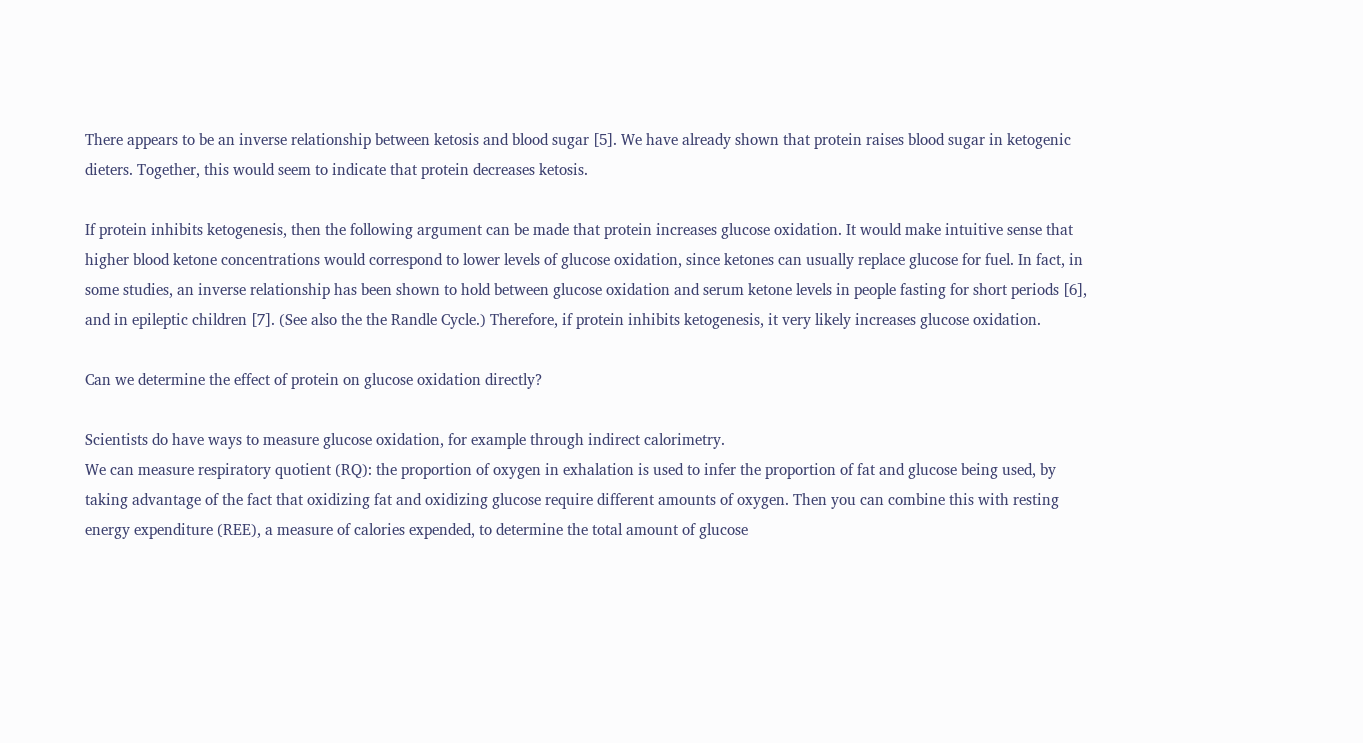There appears to be an inverse relationship between ketosis and blood sugar [5]. We have already shown that protein raises blood sugar in ketogenic dieters. Together, this would seem to indicate that protein decreases ketosis.

If protein inhibits ketogenesis, then the following argument can be made that protein increases glucose oxidation. It would make intuitive sense that higher blood ketone concentrations would correspond to lower levels of glucose oxidation, since ketones can usually replace glucose for fuel. In fact, in some studies, an inverse relationship has been shown to hold between glucose oxidation and serum ketone levels in people fasting for short periods [6], and in epileptic children [7]. (See also the the Randle Cycle.) Therefore, if protein inhibits ketogenesis, it very likely increases glucose oxidation.

Can we determine the effect of protein on glucose oxidation directly?

Scientists do have ways to measure glucose oxidation, for example through indirect calorimetry.
We can measure respiratory quotient (RQ): the proportion of oxygen in exhalation is used to infer the proportion of fat and glucose being used, by taking advantage of the fact that oxidizing fat and oxidizing glucose require different amounts of oxygen. Then you can combine this with resting energy expenditure (REE), a measure of calories expended, to determine the total amount of glucose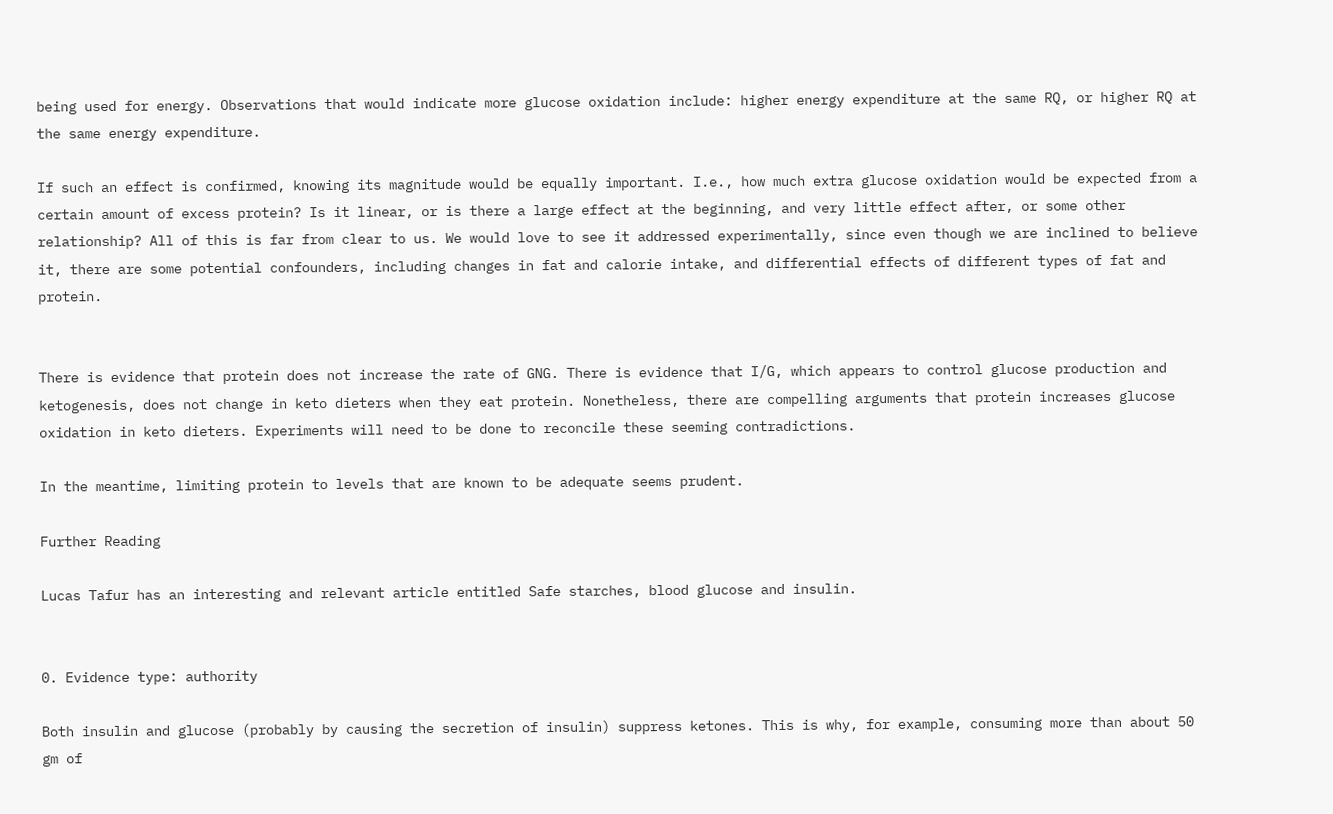being used for energy. Observations that would indicate more glucose oxidation include: higher energy expenditure at the same RQ, or higher RQ at the same energy expenditure.

If such an effect is confirmed, knowing its magnitude would be equally important. I.e., how much extra glucose oxidation would be expected from a certain amount of excess protein? Is it linear, or is there a large effect at the beginning, and very little effect after, or some other relationship? All of this is far from clear to us. We would love to see it addressed experimentally, since even though we are inclined to believe it, there are some potential confounders, including changes in fat and calorie intake, and differential effects of different types of fat and protein.


There is evidence that protein does not increase the rate of GNG. There is evidence that I/G, which appears to control glucose production and ketogenesis, does not change in keto dieters when they eat protein. Nonetheless, there are compelling arguments that protein increases glucose oxidation in keto dieters. Experiments will need to be done to reconcile these seeming contradictions.

In the meantime, limiting protein to levels that are known to be adequate seems prudent.

Further Reading

Lucas Tafur has an interesting and relevant article entitled Safe starches, blood glucose and insulin.


0. Evidence type: authority

Both insulin and glucose (probably by causing the secretion of insulin) suppress ketones. This is why, for example, consuming more than about 50 gm of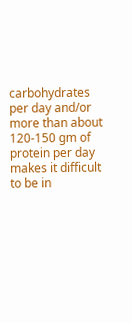carbohydrates per day and/or more than about 120-150 gm of protein per day makes it difficult to be in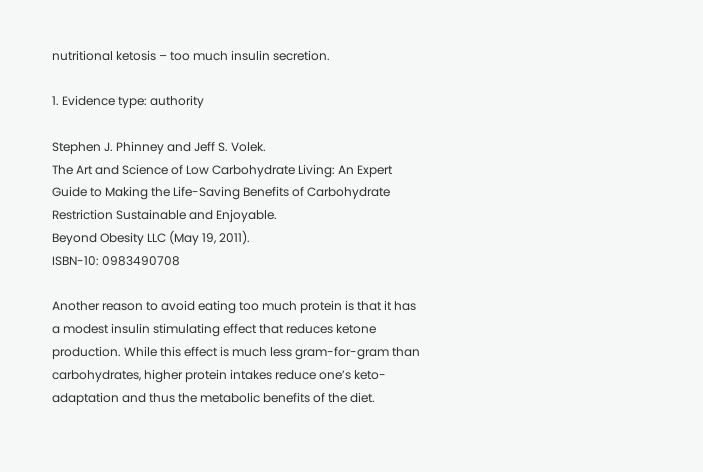nutritional ketosis – too much insulin secretion.

1. Evidence type: authority

Stephen J. Phinney and Jeff S. Volek.
The Art and Science of Low Carbohydrate Living: An Expert Guide to Making the Life-Saving Benefits of Carbohydrate Restriction Sustainable and Enjoyable.
Beyond Obesity LLC (May 19, 2011).
ISBN-10: 0983490708

Another reason to avoid eating too much protein is that it has a modest insulin stimulating effect that reduces ketone production. While this effect is much less gram-for-gram than carbohydrates, higher protein intakes reduce one’s keto-adaptation and thus the metabolic benefits of the diet.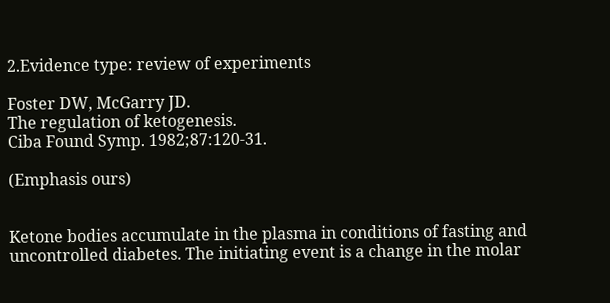2.Evidence type: review of experiments

Foster DW, McGarry JD.
The regulation of ketogenesis.
Ciba Found Symp. 1982;87:120-31.

(Emphasis ours)


Ketone bodies accumulate in the plasma in conditions of fasting and uncontrolled diabetes. The initiating event is a change in the molar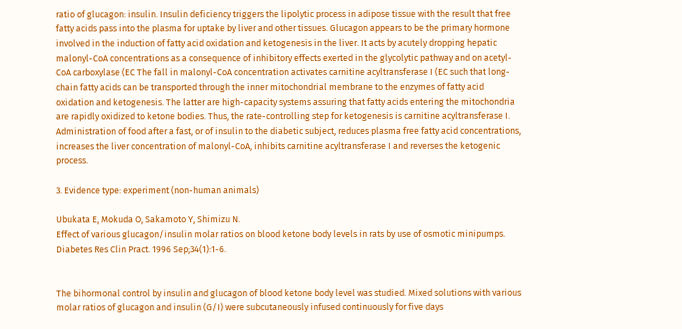ratio of glucagon: insulin. Insulin deficiency triggers the lipolytic process in adipose tissue with the result that free fatty acids pass into the plasma for uptake by liver and other tissues. Glucagon appears to be the primary hormone involved in the induction of fatty acid oxidation and ketogenesis in the liver. It acts by acutely dropping hepatic malonyl-CoA concentrations as a consequence of inhibitory effects exerted in the glycolytic pathway and on acetyl-CoA carboxylase (EC The fall in malonyl-CoA concentration activates carnitine acyltransferase I (EC such that long-chain fatty acids can be transported through the inner mitochondrial membrane to the enzymes of fatty acid oxidation and ketogenesis. The latter are high-capacity systems assuring that fatty acids entering the mitochondria are rapidly oxidized to ketone bodies. Thus, the rate-controlling step for ketogenesis is carnitine acyltransferase I. Administration of food after a fast, or of insulin to the diabetic subject, reduces plasma free fatty acid concentrations, increases the liver concentration of malonyl-CoA, inhibits carnitine acyltransferase I and reverses the ketogenic process.

3. Evidence type: experiment (non-human animals)

Ubukata E, Mokuda O, Sakamoto Y, Shimizu N.
Effect of various glucagon/insulin molar ratios on blood ketone body levels in rats by use of osmotic minipumps.
Diabetes Res Clin Pract. 1996 Sep;34(1):1-6.


The bihormonal control by insulin and glucagon of blood ketone body level was studied. Mixed solutions with various molar ratios of glucagon and insulin (G/I) were subcutaneously infused continuously for five days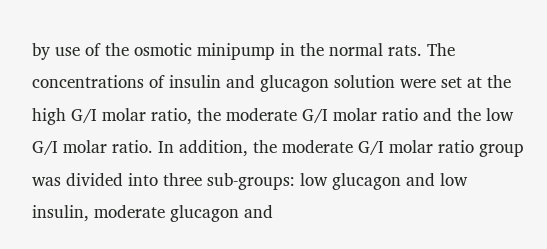by use of the osmotic minipump in the normal rats. The concentrations of insulin and glucagon solution were set at the high G/I molar ratio, the moderate G/I molar ratio and the low G/I molar ratio. In addition, the moderate G/I molar ratio group was divided into three sub-groups: low glucagon and low insulin, moderate glucagon and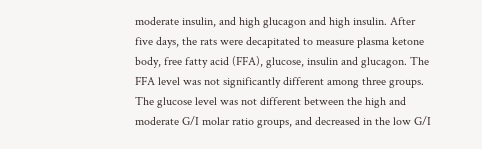moderate insulin, and high glucagon and high insulin. After five days, the rats were decapitated to measure plasma ketone body, free fatty acid (FFA), glucose, insulin and glucagon. The FFA level was not significantly different among three groups. The glucose level was not different between the high and moderate G/I molar ratio groups, and decreased in the low G/I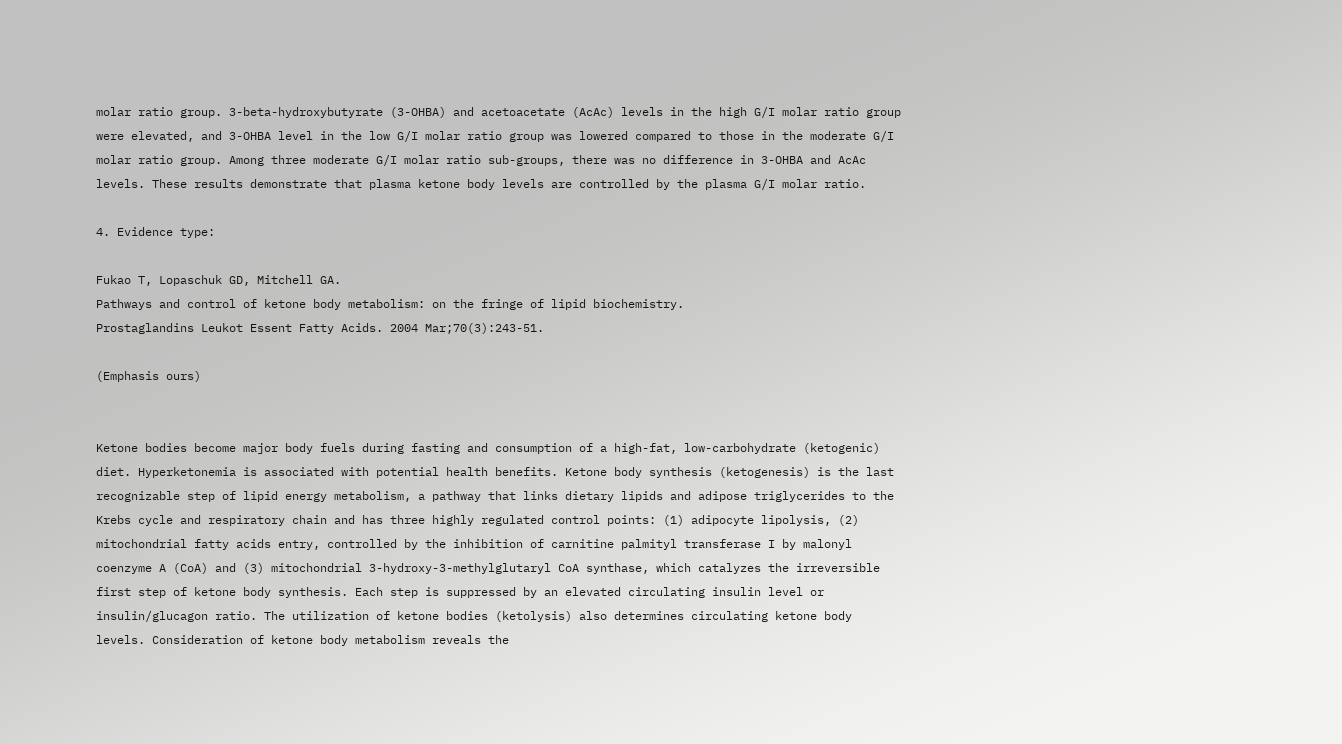molar ratio group. 3-beta-hydroxybutyrate (3-OHBA) and acetoacetate (AcAc) levels in the high G/I molar ratio group were elevated, and 3-OHBA level in the low G/I molar ratio group was lowered compared to those in the moderate G/I molar ratio group. Among three moderate G/I molar ratio sub-groups, there was no difference in 3-OHBA and AcAc levels. These results demonstrate that plasma ketone body levels are controlled by the plasma G/I molar ratio.

4. Evidence type:

Fukao T, Lopaschuk GD, Mitchell GA.
Pathways and control of ketone body metabolism: on the fringe of lipid biochemistry.
Prostaglandins Leukot Essent Fatty Acids. 2004 Mar;70(3):243-51.

(Emphasis ours)


Ketone bodies become major body fuels during fasting and consumption of a high-fat, low-carbohydrate (ketogenic) diet. Hyperketonemia is associated with potential health benefits. Ketone body synthesis (ketogenesis) is the last recognizable step of lipid energy metabolism, a pathway that links dietary lipids and adipose triglycerides to the Krebs cycle and respiratory chain and has three highly regulated control points: (1) adipocyte lipolysis, (2) mitochondrial fatty acids entry, controlled by the inhibition of carnitine palmityl transferase I by malonyl coenzyme A (CoA) and (3) mitochondrial 3-hydroxy-3-methylglutaryl CoA synthase, which catalyzes the irreversible first step of ketone body synthesis. Each step is suppressed by an elevated circulating insulin level or insulin/glucagon ratio. The utilization of ketone bodies (ketolysis) also determines circulating ketone body levels. Consideration of ketone body metabolism reveals the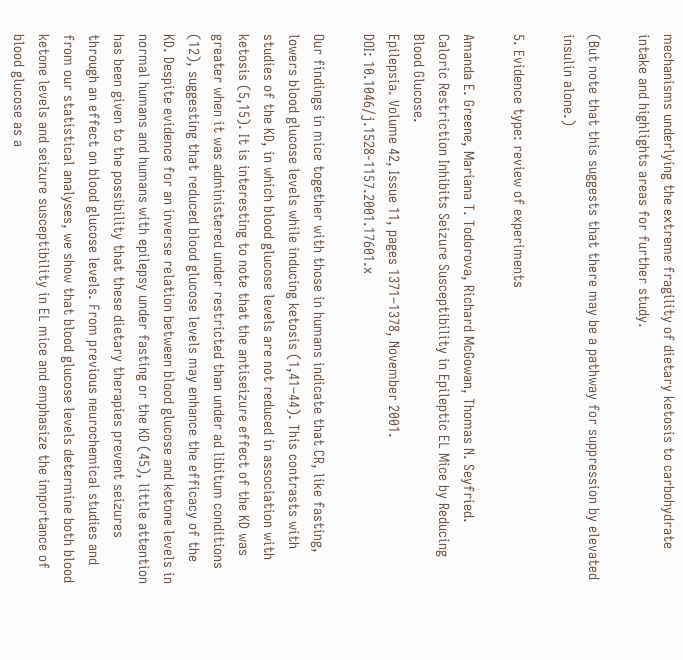mechanisms underlying the extreme fragility of dietary ketosis to carbohydrate intake and highlights areas for further study.

(But note that this suggests that there may be a pathway for suppression by elevated insulin alone.)

5. Evidence type: review of experiments

Amanda E. Greene, Mariana T. Todorova, Richard McGowan, Thomas N. Seyfried.
Caloric Restriction Inhibits Seizure Susceptibility in Epileptic EL Mice by Reducing Blood Glucose.
Epilepsia. Volume 42, Issue 11, pages 1371–1378, November 2001.
DOI: 10.1046/j.1528-1157.2001.17601.x

Our findings in mice together with those in humans indicate that CR, like fasting, lowers blood glucose levels while inducing ketosis (1,41–44). This contrasts with studies of the KD, in which blood glucose levels are not reduced in association with ketosis (5,15). It is interesting to note that the antiseizure effect of the KD was greater when it was administered under restricted than under ad libitum conditions (12), suggesting that reduced blood glucose levels may enhance the efficacy of the KD. Despite evidence for an inverse relation between blood glucose and ketone levels in normal humans and humans with epilepsy under fasting or the KD (45), little attention has been given to the possibility that these dietary therapies prevent seizures through an effect on blood glucose levels. From previous neurochemical studies and from our statistical analyses, we show that blood glucose levels determine both blood ketone levels and seizure susceptibility in EL mice and emphasize the importance of blood glucose as a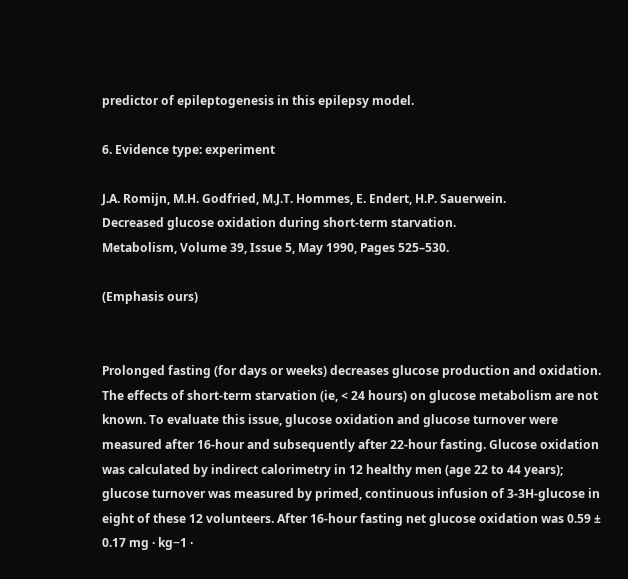predictor of epileptogenesis in this epilepsy model.

6. Evidence type: experiment

J.A. Romijn, M.H. Godfried, M.J.T. Hommes, E. Endert, H.P. Sauerwein.
Decreased glucose oxidation during short-term starvation.
Metabolism, Volume 39, Issue 5, May 1990, Pages 525–530.

(Emphasis ours)


Prolonged fasting (for days or weeks) decreases glucose production and oxidation. The effects of short-term starvation (ie, < 24 hours) on glucose metabolism are not known. To evaluate this issue, glucose oxidation and glucose turnover were measured after 16-hour and subsequently after 22-hour fasting. Glucose oxidation was calculated by indirect calorimetry in 12 healthy men (age 22 to 44 years); glucose turnover was measured by primed, continuous infusion of 3-3H-glucose in eight of these 12 volunteers. After 16-hour fasting net glucose oxidation was 0.59 ± 0.17 mg · kg−1 ·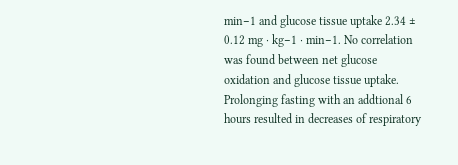min−1 and glucose tissue uptake 2.34 ± 0.12 mg · kg−1 · min−1. No correlation was found between net glucose oxidation and glucose tissue uptake. Prolonging fasting with an addtional 6 hours resulted in decreases of respiratory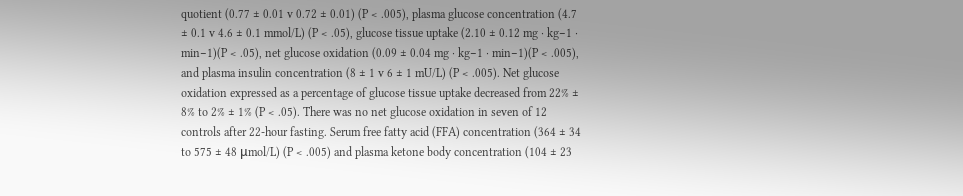quotient (0.77 ± 0.01 v 0.72 ± 0.01) (P < .005), plasma glucose concentration (4.7 ± 0.1 v 4.6 ± 0.1 mmol/L) (P < .05), glucose tissue uptake (2.10 ± 0.12 mg · kg−1 · min−1)(P < .05), net glucose oxidation (0.09 ± 0.04 mg · kg−1 · min−1)(P < .005), and plasma insulin concentration (8 ± 1 v 6 ± 1 mU/L) (P < .005). Net glucose oxidation expressed as a percentage of glucose tissue uptake decreased from 22% ± 8% to 2% ± 1% (P < .05). There was no net glucose oxidation in seven of 12 controls after 22-hour fasting. Serum free fatty acid (FFA) concentration (364 ± 34 to 575 ± 48 μmol/L) (P < .005) and plasma ketone body concentration (104 ± 23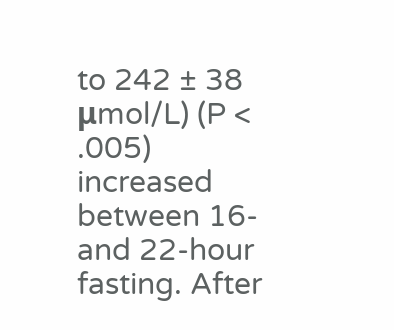to 242 ± 38 μmol/L) (P < .005) increased between 16- and 22-hour fasting. After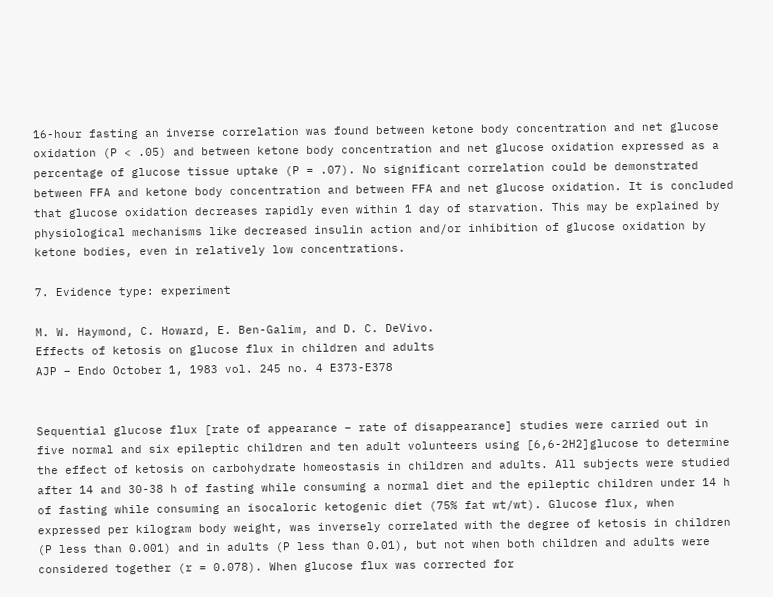16-hour fasting an inverse correlation was found between ketone body concentration and net glucose oxidation (P < .05) and between ketone body concentration and net glucose oxidation expressed as a percentage of glucose tissue uptake (P = .07). No significant correlation could be demonstrated between FFA and ketone body concentration and between FFA and net glucose oxidation. It is concluded that glucose oxidation decreases rapidly even within 1 day of starvation. This may be explained by physiological mechanisms like decreased insulin action and/or inhibition of glucose oxidation by ketone bodies, even in relatively low concentrations.

7. Evidence type: experiment

M. W. Haymond, C. Howard, E. Ben-Galim, and D. C. DeVivo.
Effects of ketosis on glucose flux in children and adults
AJP – Endo October 1, 1983 vol. 245 no. 4 E373-E378


Sequential glucose flux [rate of appearance – rate of disappearance] studies were carried out in five normal and six epileptic children and ten adult volunteers using [6,6-2H2]glucose to determine the effect of ketosis on carbohydrate homeostasis in children and adults. All subjects were studied after 14 and 30-38 h of fasting while consuming a normal diet and the epileptic children under 14 h of fasting while consuming an isocaloric ketogenic diet (75% fat wt/wt). Glucose flux, when expressed per kilogram body weight, was inversely correlated with the degree of ketosis in children (P less than 0.001) and in adults (P less than 0.01), but not when both children and adults were considered together (r = 0.078). When glucose flux was corrected for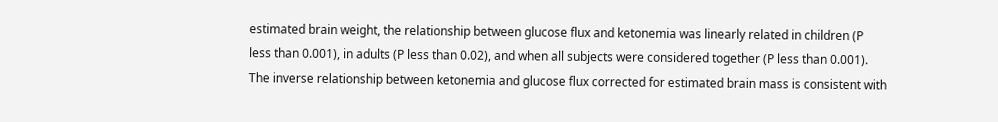estimated brain weight, the relationship between glucose flux and ketonemia was linearly related in children (P less than 0.001), in adults (P less than 0.02), and when all subjects were considered together (P less than 0.001). The inverse relationship between ketonemia and glucose flux corrected for estimated brain mass is consistent with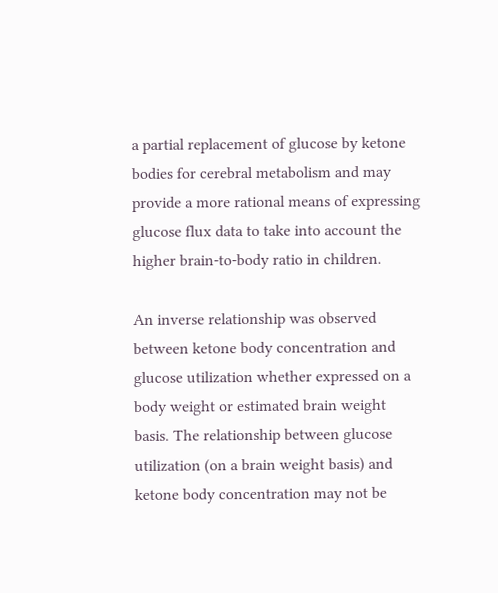a partial replacement of glucose by ketone bodies for cerebral metabolism and may provide a more rational means of expressing glucose flux data to take into account the higher brain-to-body ratio in children.

An inverse relationship was observed between ketone body concentration and glucose utilization whether expressed on a body weight or estimated brain weight basis. The relationship between glucose utilization (on a brain weight basis) and ketone body concentration may not be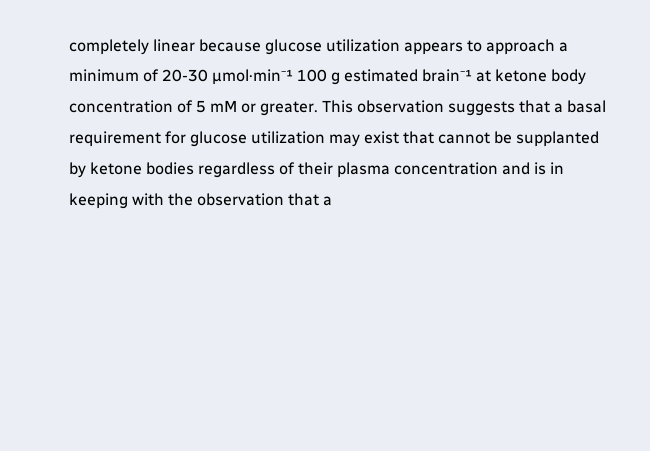completely linear because glucose utilization appears to approach a minimum of 20-30 µmol·min⁻¹ 100 g estimated brain⁻¹ at ketone body concentration of 5 mM or greater. This observation suggests that a basal requirement for glucose utilization may exist that cannot be supplanted by ketone bodies regardless of their plasma concentration and is in keeping with the observation that a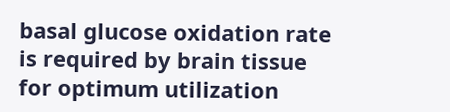basal glucose oxidation rate is required by brain tissue for optimum utilization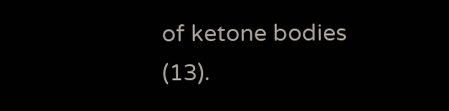of ketone bodies (13).